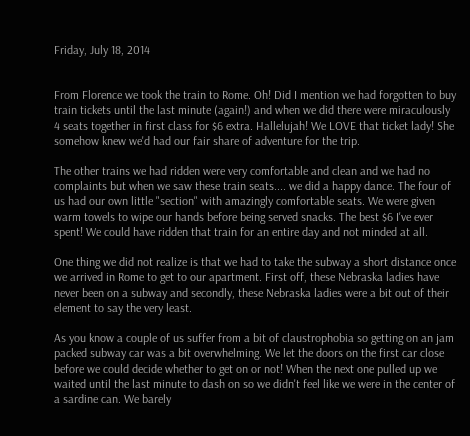Friday, July 18, 2014


From Florence we took the train to Rome. Oh! Did I mention we had forgotten to buy train tickets until the last minute (again!) and when we did there were miraculously 4 seats together in first class for $6 extra. Hallelujah! We LOVE that ticket lady! She somehow knew we'd had our fair share of adventure for the trip.

The other trains we had ridden were very comfortable and clean and we had no complaints but when we saw these train seats.... we did a happy dance. The four of us had our own little "section" with amazingly comfortable seats. We were given warm towels to wipe our hands before being served snacks. The best $6 I've ever spent! We could have ridden that train for an entire day and not minded at all.

One thing we did not realize is that we had to take the subway a short distance once we arrived in Rome to get to our apartment. First off, these Nebraska ladies have never been on a subway and secondly, these Nebraska ladies were a bit out of their element to say the very least.

As you know a couple of us suffer from a bit of claustrophobia so getting on an jam packed subway car was a bit overwhelming. We let the doors on the first car close before we could decide whether to get on or not! When the next one pulled up we waited until the last minute to dash on so we didn't feel like we were in the center of a sardine can. We barely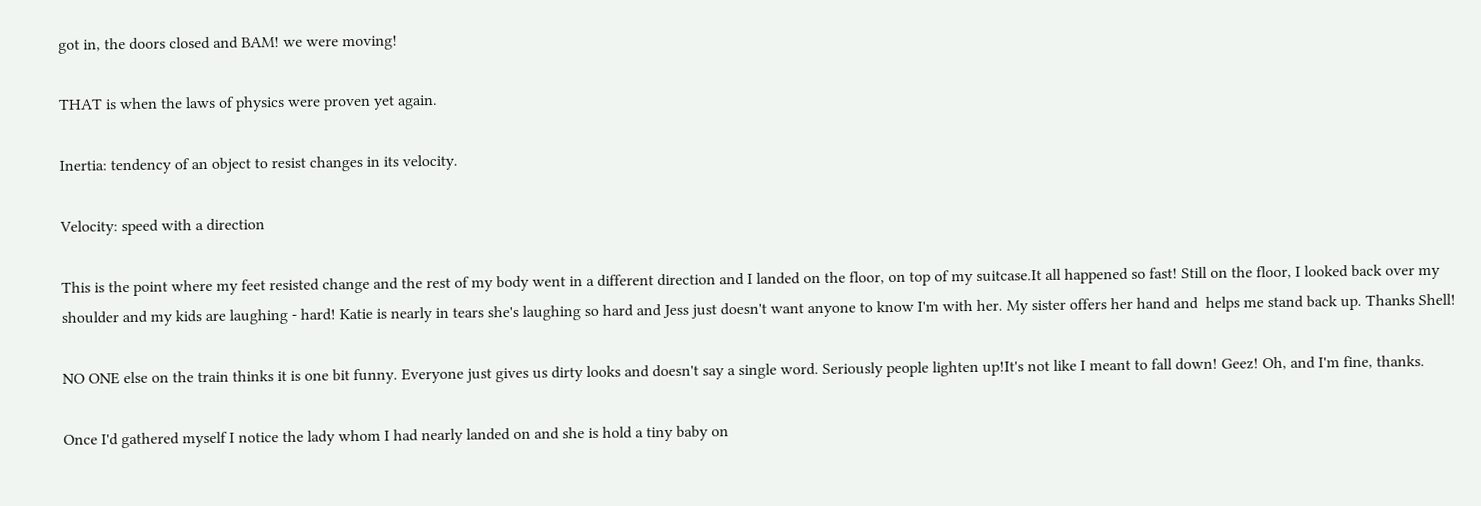got in, the doors closed and BAM! we were moving!

THAT is when the laws of physics were proven yet again.

Inertia: tendency of an object to resist changes in its velocity.

Velocity: speed with a direction

This is the point where my feet resisted change and the rest of my body went in a different direction and I landed on the floor, on top of my suitcase.It all happened so fast! Still on the floor, I looked back over my shoulder and my kids are laughing - hard! Katie is nearly in tears she's laughing so hard and Jess just doesn't want anyone to know I'm with her. My sister offers her hand and  helps me stand back up. Thanks Shell!

NO ONE else on the train thinks it is one bit funny. Everyone just gives us dirty looks and doesn't say a single word. Seriously people lighten up!It's not like I meant to fall down! Geez! Oh, and I'm fine, thanks.

Once I'd gathered myself I notice the lady whom I had nearly landed on and she is hold a tiny baby on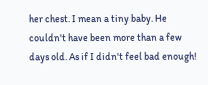her chest. I mean a tiny baby. He couldn't have been more than a few days old. As if I didn't feel bad enough!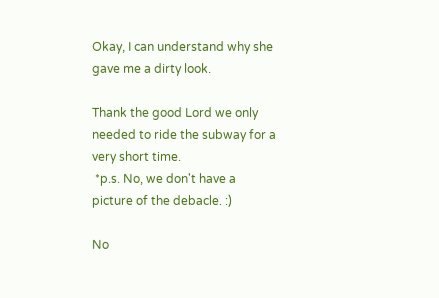Okay, I can understand why she gave me a dirty look.

Thank the good Lord we only needed to ride the subway for a very short time.
 *p.s. No, we don't have a picture of the debacle. :)

No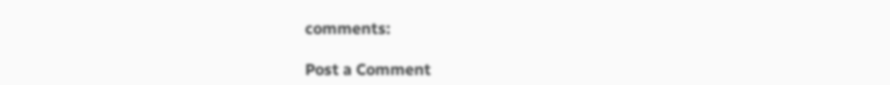comments:

Post a Comment